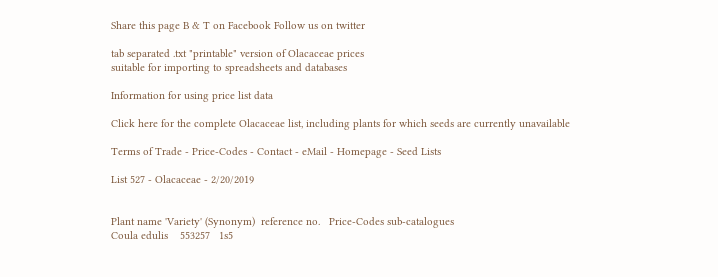Share this page B & T on Facebook Follow us on twitter

tab separated .txt "printable" version of Olacaceae prices
suitable for importing to spreadsheets and databases

Information for using price list data

Click here for the complete Olacaceae list, including plants for which seeds are currently unavailable

Terms of Trade - Price-Codes - Contact - eMail - Homepage - Seed Lists

List 527 - Olacaceae - 2/20/2019


Plant name 'Variety' (Synonym)  reference no.   Price-Codes sub-catalogues
Coula edulis    553257   1s5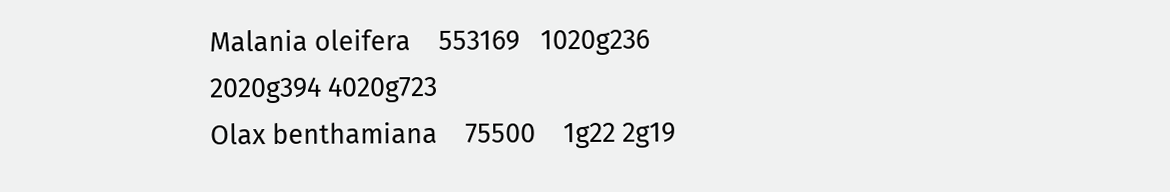Malania oleifera    553169   1020g236 2020g394 4020g723
Olax benthamiana    75500    1g22 2g19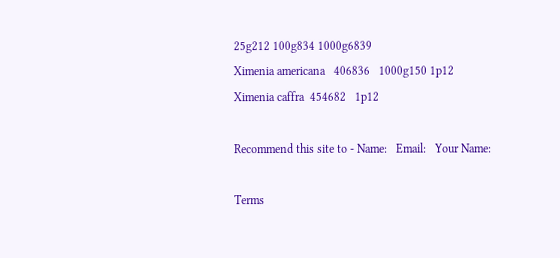25g212 100g834 1000g6839
Ximenia americana   406836   1000g150 1p12
Ximenia caffra  454682   1p12

Recommend this site to - Name:   Email:   Your Name:

Terms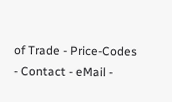of Trade - Price-Codes - Contact - eMail -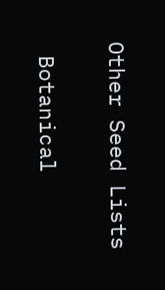Other Seed Lists

 Botanical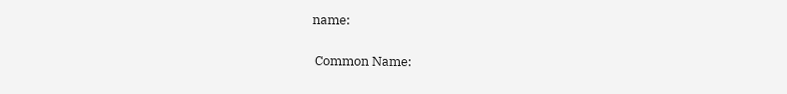name:

 Common Name: